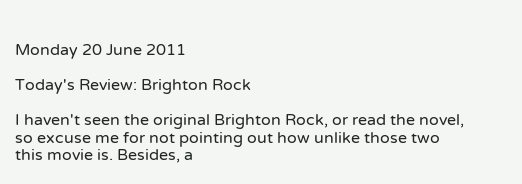Monday 20 June 2011

Today's Review: Brighton Rock

I haven't seen the original Brighton Rock, or read the novel, so excuse me for not pointing out how unlike those two this movie is. Besides, a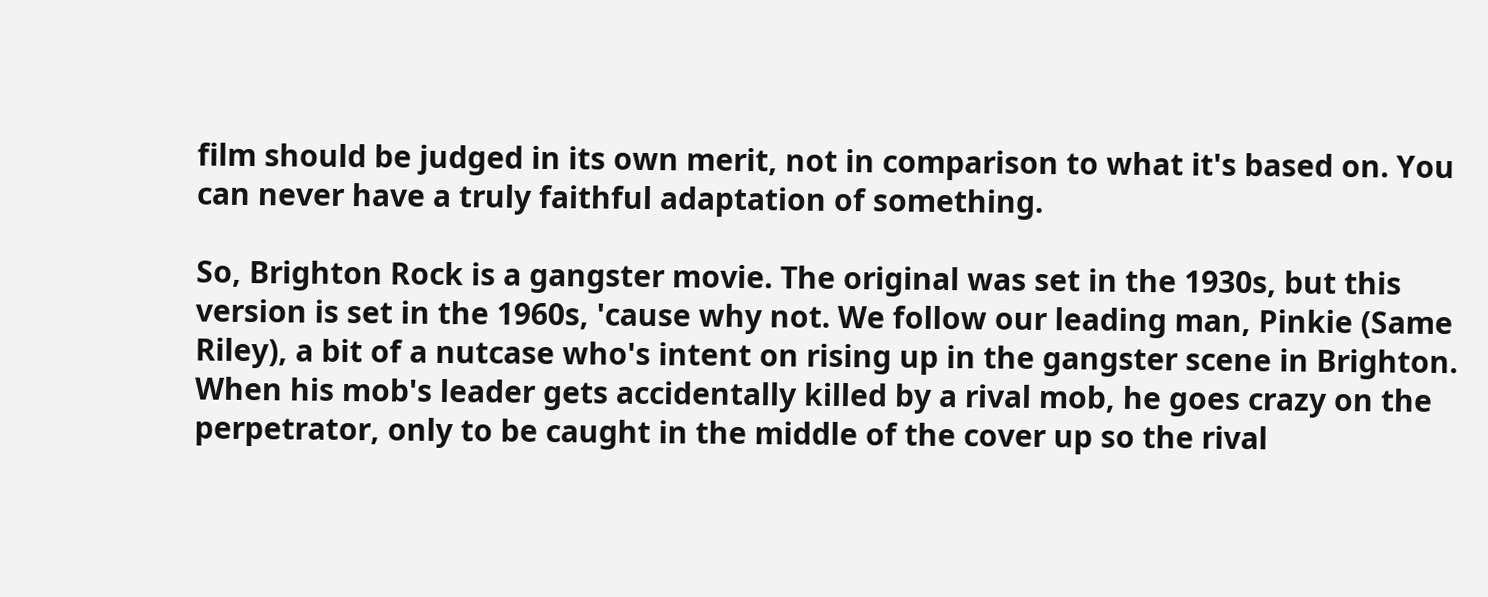film should be judged in its own merit, not in comparison to what it's based on. You can never have a truly faithful adaptation of something.

So, Brighton Rock is a gangster movie. The original was set in the 1930s, but this version is set in the 1960s, 'cause why not. We follow our leading man, Pinkie (Same Riley), a bit of a nutcase who's intent on rising up in the gangster scene in Brighton. When his mob's leader gets accidentally killed by a rival mob, he goes crazy on the perpetrator, only to be caught in the middle of the cover up so the rival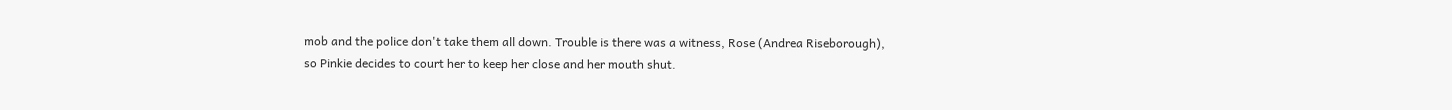mob and the police don't take them all down. Trouble is there was a witness, Rose (Andrea Riseborough), so Pinkie decides to court her to keep her close and her mouth shut.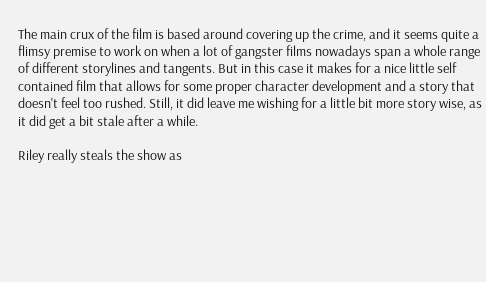The main crux of the film is based around covering up the crime, and it seems quite a flimsy premise to work on when a lot of gangster films nowadays span a whole range of different storylines and tangents. But in this case it makes for a nice little self contained film that allows for some proper character development and a story that doesn't feel too rushed. Still, it did leave me wishing for a little bit more story wise, as it did get a bit stale after a while.

Riley really steals the show as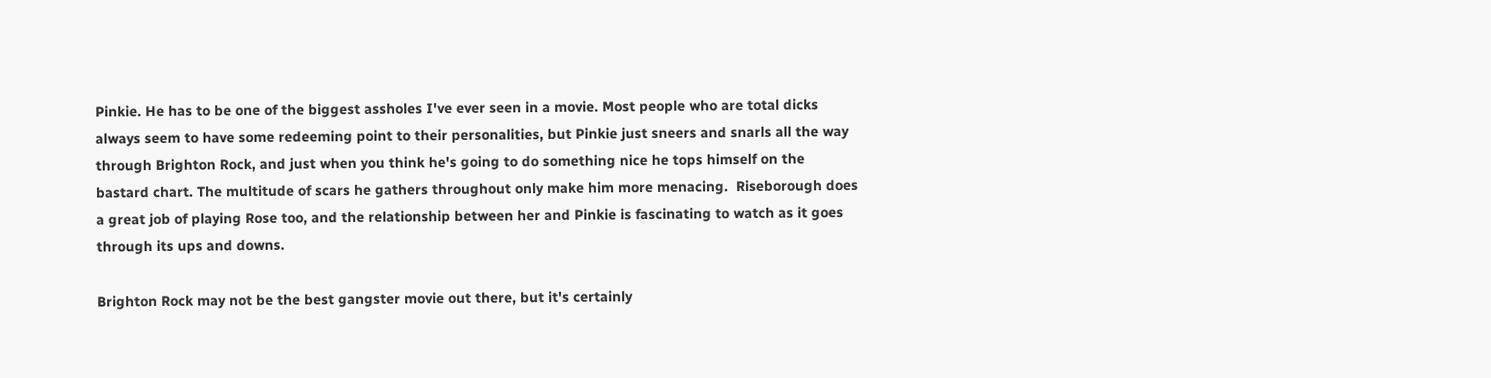Pinkie. He has to be one of the biggest assholes I've ever seen in a movie. Most people who are total dicks always seem to have some redeeming point to their personalities, but Pinkie just sneers and snarls all the way through Brighton Rock, and just when you think he's going to do something nice he tops himself on the bastard chart. The multitude of scars he gathers throughout only make him more menacing.  Riseborough does a great job of playing Rose too, and the relationship between her and Pinkie is fascinating to watch as it goes through its ups and downs.

Brighton Rock may not be the best gangster movie out there, but it's certainly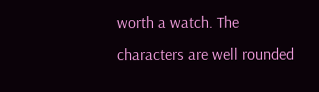worth a watch. The characters are well rounded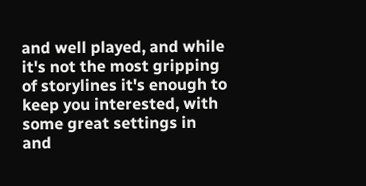and well played, and while it's not the most gripping of storylines it's enough to keep you interested, with some great settings in and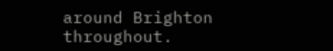around Brighton throughout.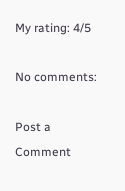My rating: 4/5

No comments:

Post a Comment